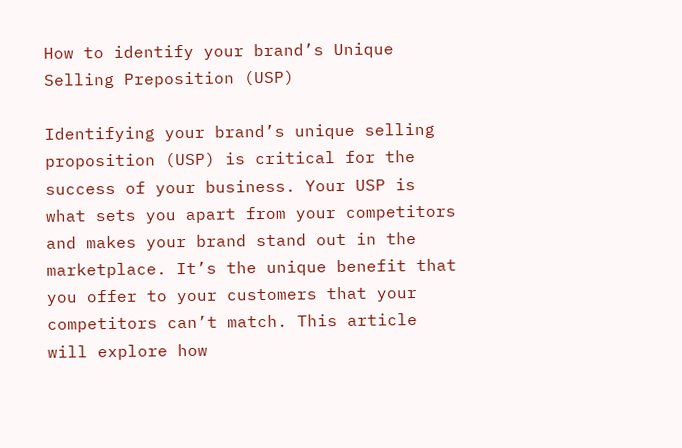How to identify your brand’s Unique Selling Preposition (USP)

Identifying your brand’s unique selling proposition (USP) is critical for the success of your business. Your USP is what sets you apart from your competitors and makes your brand stand out in the marketplace. It’s the unique benefit that you offer to your customers that your competitors can’t match. This article will explore how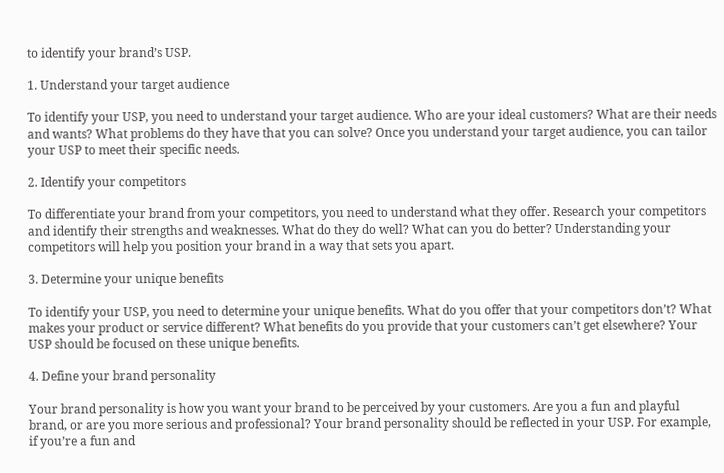to identify your brand’s USP.

1. Understand your target audience

To identify your USP, you need to understand your target audience. Who are your ideal customers? What are their needs and wants? What problems do they have that you can solve? Once you understand your target audience, you can tailor your USP to meet their specific needs.

2. Identify your competitors

To differentiate your brand from your competitors, you need to understand what they offer. Research your competitors and identify their strengths and weaknesses. What do they do well? What can you do better? Understanding your competitors will help you position your brand in a way that sets you apart.

3. Determine your unique benefits

To identify your USP, you need to determine your unique benefits. What do you offer that your competitors don’t? What makes your product or service different? What benefits do you provide that your customers can’t get elsewhere? Your USP should be focused on these unique benefits.

4. Define your brand personality

Your brand personality is how you want your brand to be perceived by your customers. Are you a fun and playful brand, or are you more serious and professional? Your brand personality should be reflected in your USP. For example, if you’re a fun and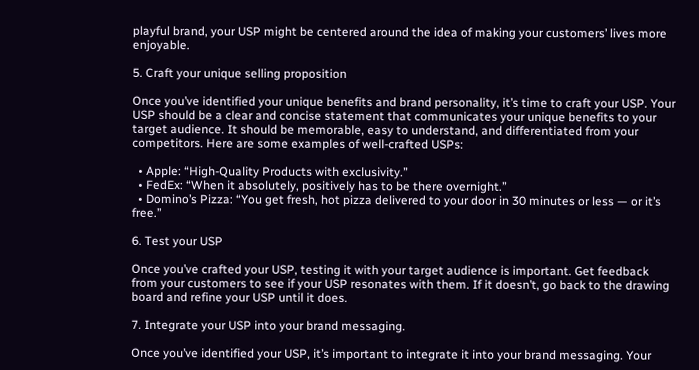playful brand, your USP might be centered around the idea of making your customers’ lives more enjoyable.

5. Craft your unique selling proposition

Once you’ve identified your unique benefits and brand personality, it’s time to craft your USP. Your USP should be a clear and concise statement that communicates your unique benefits to your target audience. It should be memorable, easy to understand, and differentiated from your competitors. Here are some examples of well-crafted USPs:

  • Apple: “High-Quality Products with exclusivity.”
  • FedEx: “When it absolutely, positively has to be there overnight.”
  • Domino’s Pizza: “You get fresh, hot pizza delivered to your door in 30 minutes or less — or it’s free.”

6. Test your USP

Once you’ve crafted your USP, testing it with your target audience is important. Get feedback from your customers to see if your USP resonates with them. If it doesn’t, go back to the drawing board and refine your USP until it does.

7. Integrate your USP into your brand messaging.

Once you’ve identified your USP, it’s important to integrate it into your brand messaging. Your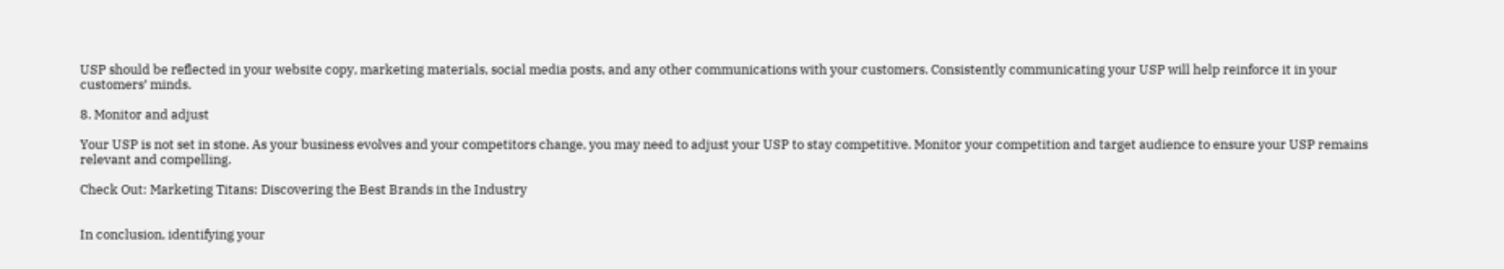USP should be reflected in your website copy, marketing materials, social media posts, and any other communications with your customers. Consistently communicating your USP will help reinforce it in your customers’ minds.

8. Monitor and adjust

Your USP is not set in stone. As your business evolves and your competitors change, you may need to adjust your USP to stay competitive. Monitor your competition and target audience to ensure your USP remains relevant and compelling.

Check Out: Marketing Titans: Discovering the Best Brands in the Industry


In conclusion, identifying your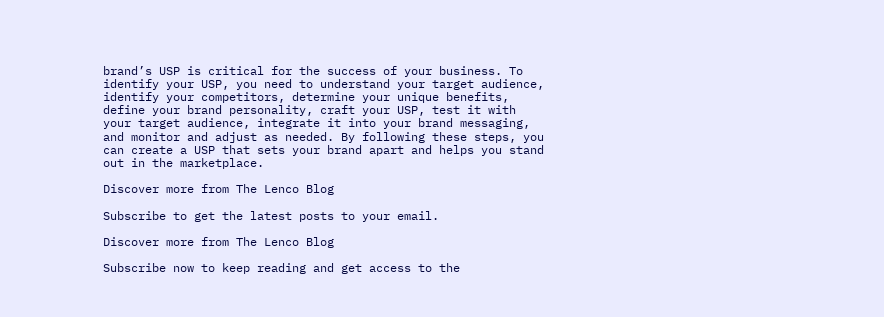brand’s USP is critical for the success of your business. To identify your USP, you need to understand your target audience, identify your competitors, determine your unique benefits, define your brand personality, craft your USP, test it with your target audience, integrate it into your brand messaging, and monitor and adjust as needed. By following these steps, you can create a USP that sets your brand apart and helps you stand out in the marketplace.

Discover more from The Lenco Blog

Subscribe to get the latest posts to your email.

Discover more from The Lenco Blog

Subscribe now to keep reading and get access to the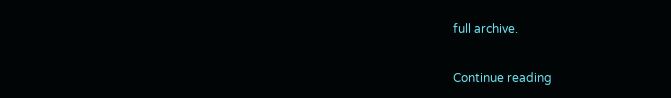full archive.

Continue reading